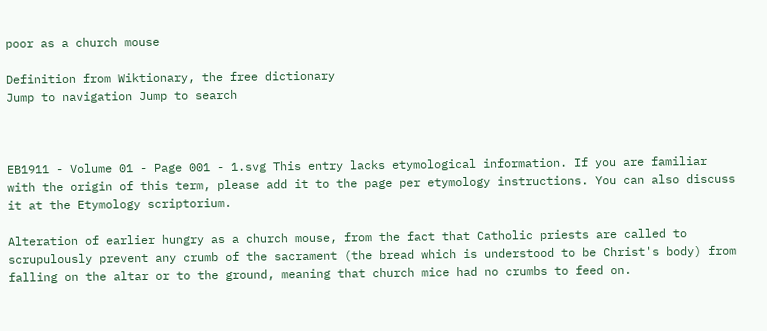poor as a church mouse

Definition from Wiktionary, the free dictionary
Jump to navigation Jump to search



EB1911 - Volume 01 - Page 001 - 1.svg This entry lacks etymological information. If you are familiar with the origin of this term, please add it to the page per etymology instructions. You can also discuss it at the Etymology scriptorium.

Alteration of earlier hungry as a church mouse, from the fact that Catholic priests are called to scrupulously prevent any crumb of the sacrament (the bread which is understood to be Christ's body) from falling on the altar or to the ground, meaning that church mice had no crumbs to feed on.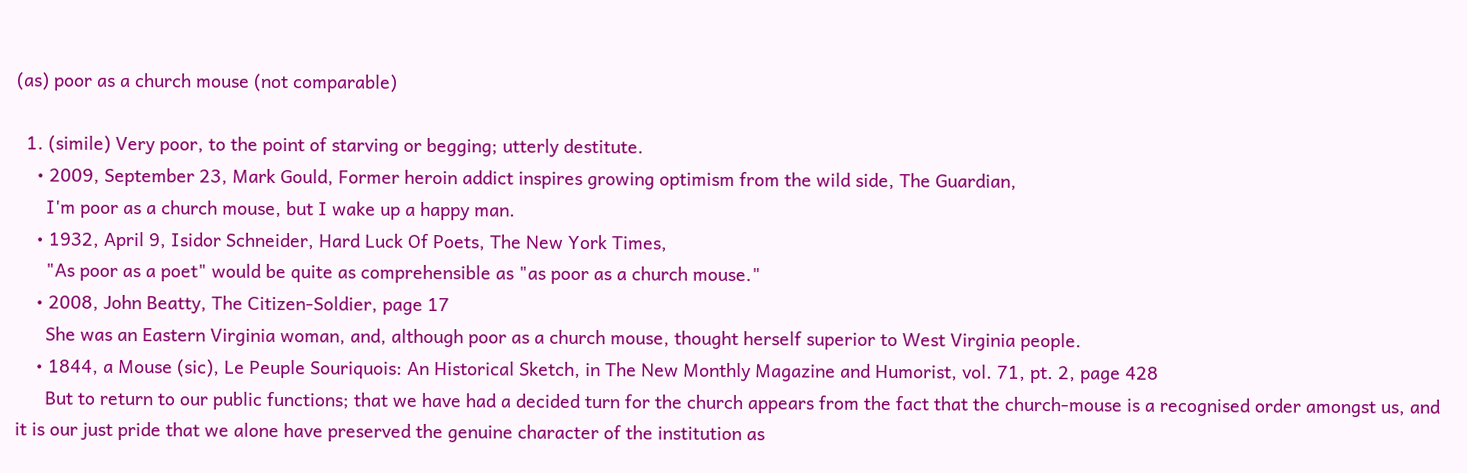(as) poor as a church mouse (not comparable)

  1. (simile) Very poor, to the point of starving or begging; utterly destitute.
    • 2009, September 23, Mark Gould, Former heroin addict inspires growing optimism from the wild side, The Guardian,
      I'm poor as a church mouse, but I wake up a happy man.
    • 1932, April 9, Isidor Schneider, Hard Luck Of Poets, The New York Times,
      "As poor as a poet" would be quite as comprehensible as "as poor as a church mouse."
    • 2008, John Beatty, The Citizen-Soldier, page 17
      She was an Eastern Virginia woman, and, although poor as a church mouse, thought herself superior to West Virginia people.
    • 1844, a Mouse (sic), Le Peuple Souriquois: An Historical Sketch, in The New Monthly Magazine and Humorist, vol. 71, pt. 2, page 428
      But to return to our public functions; that we have had a decided turn for the church appears from the fact that the church-mouse is a recognised order amongst us, and it is our just pride that we alone have preserved the genuine character of the institution as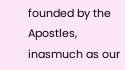founded by the Apostles, inasmuch as our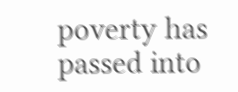poverty has passed into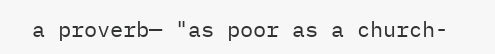a proverb— "as poor as a church-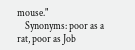mouse."
    Synonyms: poor as a rat, poor as Job